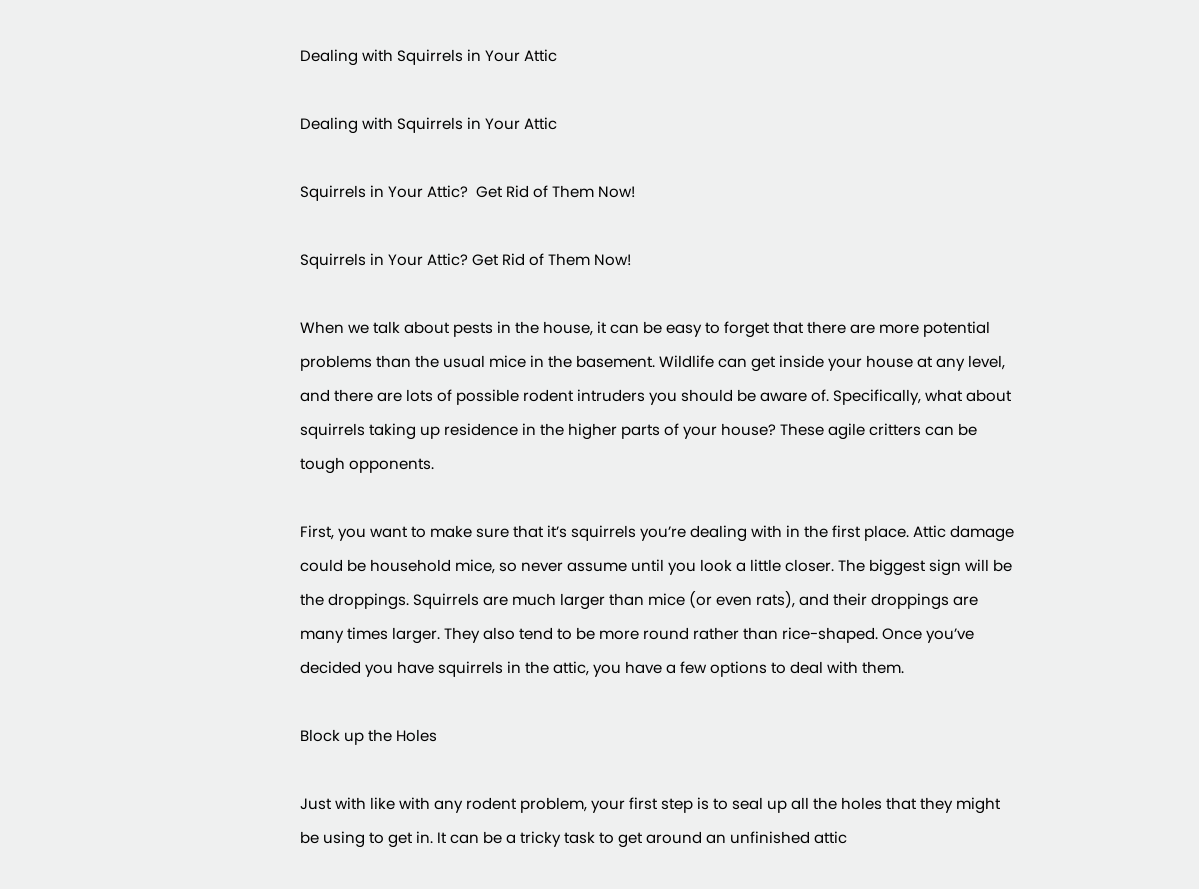Dealing with Squirrels in Your Attic

Dealing with Squirrels in Your Attic

Squirrels in Your Attic?  Get Rid of Them Now!

Squirrels in Your Attic? Get Rid of Them Now!

When we talk about pests in the house, it can be easy to forget that there are more potential problems than the usual mice in the basement. Wildlife can get inside your house at any level, and there are lots of possible rodent intruders you should be aware of. Specifically, what about squirrels taking up residence in the higher parts of your house? These agile critters can be tough opponents.

First, you want to make sure that it’s squirrels you’re dealing with in the first place. Attic damage could be household mice, so never assume until you look a little closer. The biggest sign will be the droppings. Squirrels are much larger than mice (or even rats), and their droppings are many times larger. They also tend to be more round rather than rice-shaped. Once you’ve decided you have squirrels in the attic, you have a few options to deal with them.

Block up the Holes

Just with like with any rodent problem, your first step is to seal up all the holes that they might be using to get in. It can be a tricky task to get around an unfinished attic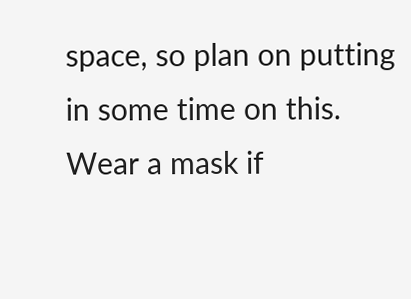space, so plan on putting in some time on this. Wear a mask if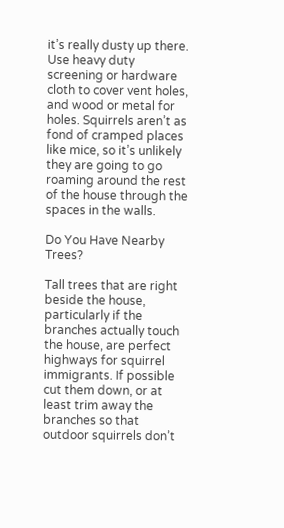it’s really dusty up there. Use heavy duty screening or hardware cloth to cover vent holes, and wood or metal for holes. Squirrels aren’t as fond of cramped places like mice, so it’s unlikely they are going to go roaming around the rest of the house through the spaces in the walls.

Do You Have Nearby Trees?

Tall trees that are right beside the house, particularly if the branches actually touch the house, are perfect highways for squirrel immigrants. If possible cut them down, or at least trim away the branches so that outdoor squirrels don’t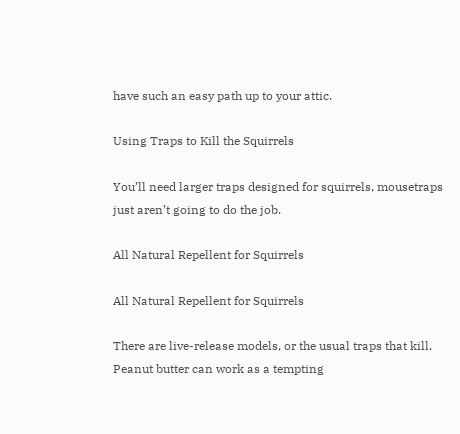have such an easy path up to your attic.

Using Traps to Kill the Squirrels

You’ll need larger traps designed for squirrels, mousetraps just aren’t going to do the job.

All Natural Repellent for Squirrels

All Natural Repellent for Squirrels

There are live-release models, or the usual traps that kill. Peanut butter can work as a tempting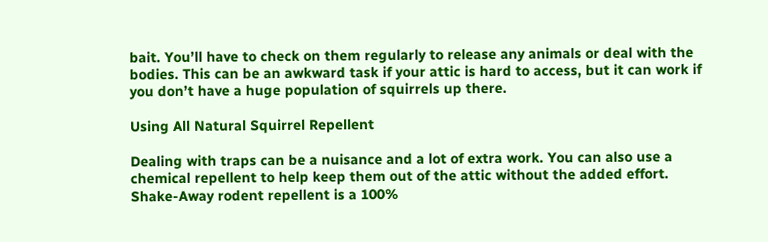bait. You’ll have to check on them regularly to release any animals or deal with the bodies. This can be an awkward task if your attic is hard to access, but it can work if you don’t have a huge population of squirrels up there.

Using All Natural Squirrel Repellent

Dealing with traps can be a nuisance and a lot of extra work. You can also use a chemical repellent to help keep them out of the attic without the added effort. Shake-Away rodent repellent is a 100%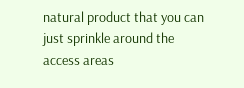natural product that you can just sprinkle around the access areas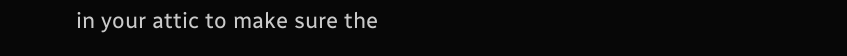in your attic to make sure the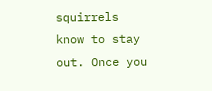squirrels know to stay out. Once you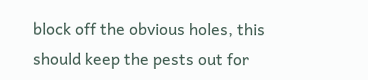block off the obvious holes, this should keep the pests out for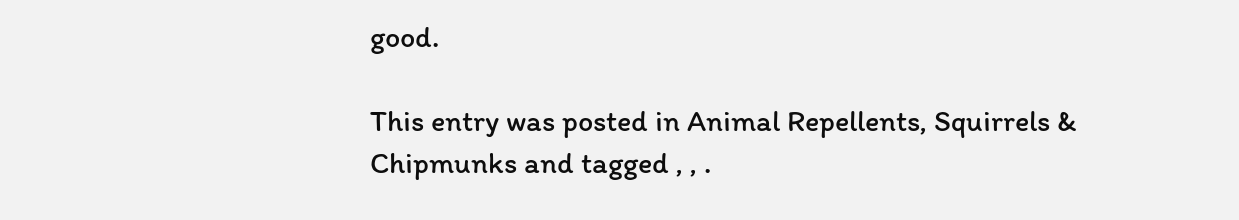good.

This entry was posted in Animal Repellents, Squirrels & Chipmunks and tagged , , .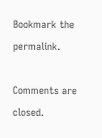Bookmark the permalink.

Comments are closed.